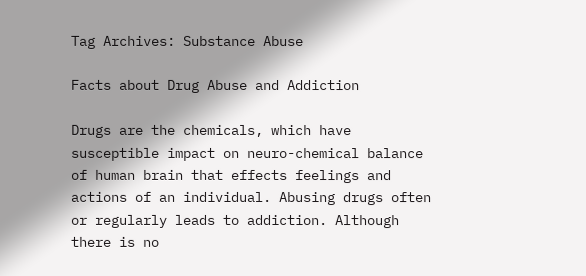Tag Archives: Substance Abuse

Facts about Drug Abuse and Addiction

Drugs are the chemicals, which have susceptible impact on neuro-chemical balance of human brain that effects feelings and actions of an individual. Abusing drugs often or regularly leads to addiction. Although there is no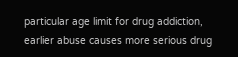particular age limit for drug addiction, earlier abuse causes more serious drug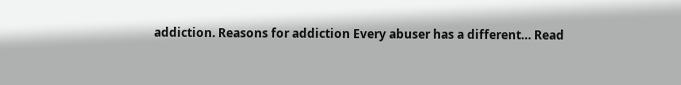addiction. Reasons for addiction Every abuser has a different… Read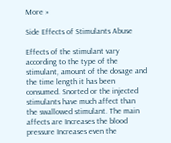More »

Side Effects of Stimulants Abuse

Effects of the stimulant vary according to the type of the stimulant, amount of the dosage and the time length it has been consumed. Snorted or the injected stimulants have much affect than the swallowed stimulant. The main affects are Increases the blood pressure Increases even the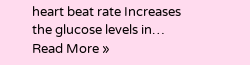heart beat rate Increases the glucose levels in… Read More »